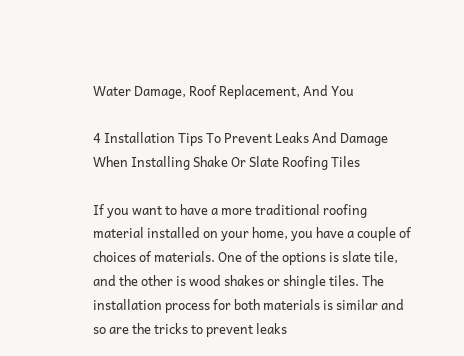Water Damage, Roof Replacement, And You

4 Installation Tips To Prevent Leaks And Damage When Installing Shake Or Slate Roofing Tiles

If you want to have a more traditional roofing material installed on your home, you have a couple of choices of materials. One of the options is slate tile, and the other is wood shakes or shingle tiles. The installation process for both materials is similar and so are the tricks to prevent leaks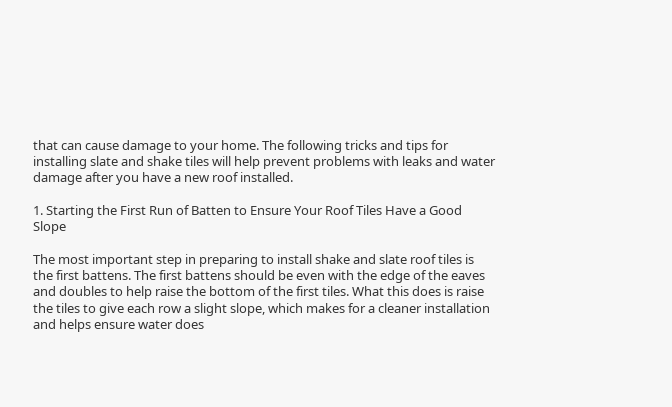that can cause damage to your home. The following tricks and tips for installing slate and shake tiles will help prevent problems with leaks and water damage after you have a new roof installed.

1. Starting the First Run of Batten to Ensure Your Roof Tiles Have a Good Slope

The most important step in preparing to install shake and slate roof tiles is the first battens. The first battens should be even with the edge of the eaves and doubles to help raise the bottom of the first tiles. What this does is raise the tiles to give each row a slight slope, which makes for a cleaner installation and helps ensure water does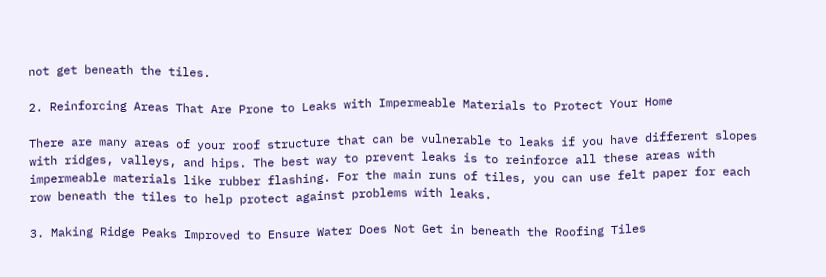not get beneath the tiles.

2. Reinforcing Areas That Are Prone to Leaks with Impermeable Materials to Protect Your Home

There are many areas of your roof structure that can be vulnerable to leaks if you have different slopes with ridges, valleys, and hips. The best way to prevent leaks is to reinforce all these areas with impermeable materials like rubber flashing. For the main runs of tiles, you can use felt paper for each row beneath the tiles to help protect against problems with leaks.

3. Making Ridge Peaks Improved to Ensure Water Does Not Get in beneath the Roofing Tiles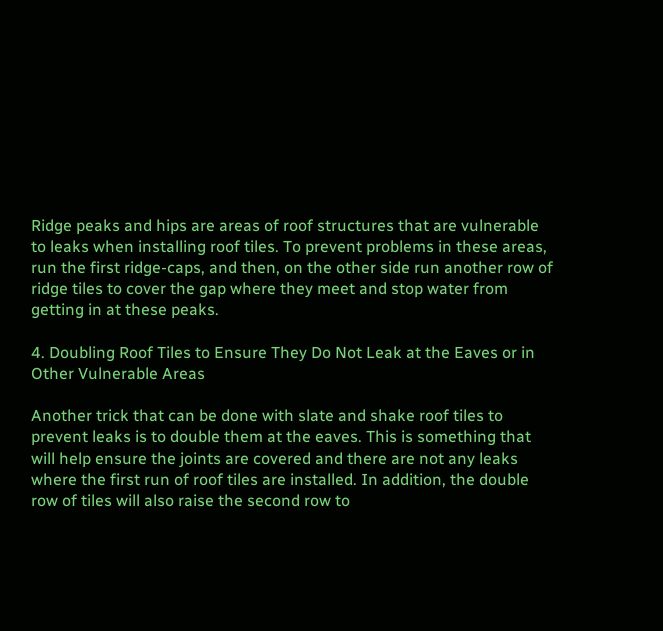Ridge peaks and hips are areas of roof structures that are vulnerable to leaks when installing roof tiles. To prevent problems in these areas, run the first ridge-caps, and then, on the other side run another row of ridge tiles to cover the gap where they meet and stop water from getting in at these peaks.

4. Doubling Roof Tiles to Ensure They Do Not Leak at the Eaves or in Other Vulnerable Areas

Another trick that can be done with slate and shake roof tiles to prevent leaks is to double them at the eaves. This is something that will help ensure the joints are covered and there are not any leaks where the first run of roof tiles are installed. In addition, the double row of tiles will also raise the second row to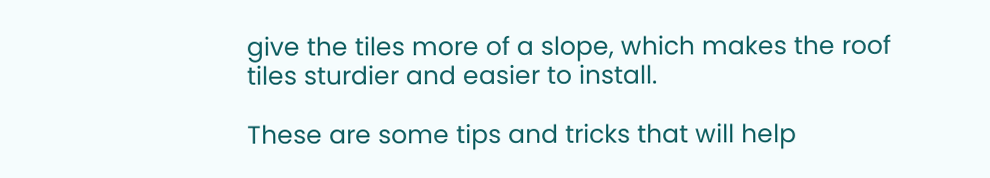give the tiles more of a slope, which makes the roof tiles sturdier and easier to install.

These are some tips and tricks that will help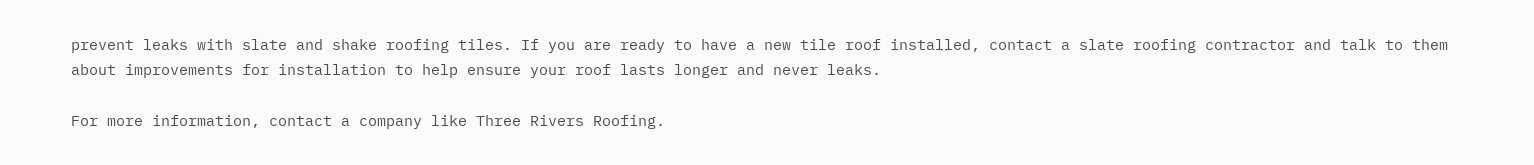prevent leaks with slate and shake roofing tiles. If you are ready to have a new tile roof installed, contact a slate roofing contractor and talk to them about improvements for installation to help ensure your roof lasts longer and never leaks.

For more information, contact a company like Three Rivers Roofing.